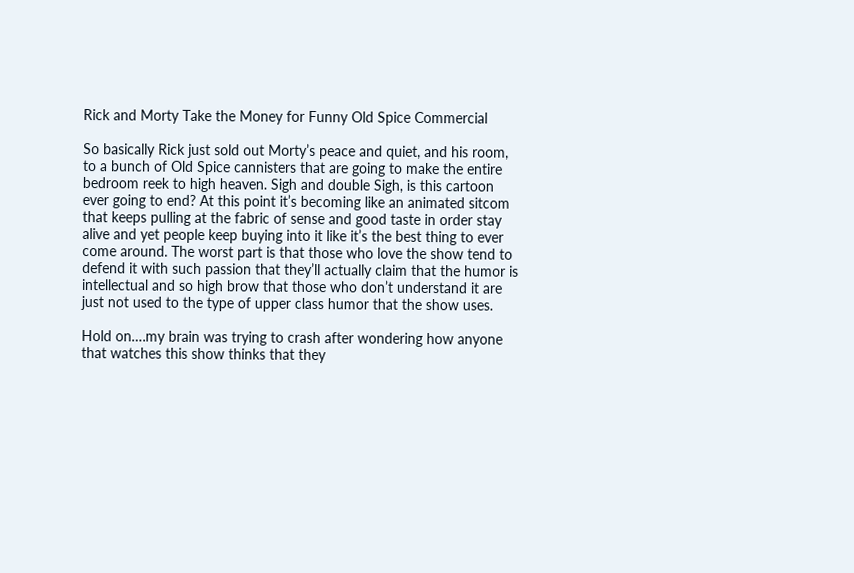Rick and Morty Take the Money for Funny Old Spice Commercial

So basically Rick just sold out Morty’s peace and quiet, and his room, to a bunch of Old Spice cannisters that are going to make the entire bedroom reek to high heaven. Sigh and double Sigh, is this cartoon ever going to end? At this point it’s becoming like an animated sitcom that keeps pulling at the fabric of sense and good taste in order stay alive and yet people keep buying into it like it’s the best thing to ever come around. The worst part is that those who love the show tend to defend it with such passion that they’ll actually claim that the humor is intellectual and so high brow that those who don’t understand it are just not used to the type of upper class humor that the show uses.

Hold on….my brain was trying to crash after wondering how anyone that watches this show thinks that they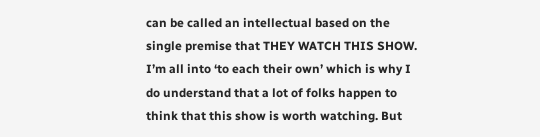can be called an intellectual based on the single premise that THEY WATCH THIS SHOW. I’m all into ‘to each their own’ which is why I do understand that a lot of folks happen to think that this show is worth watching. But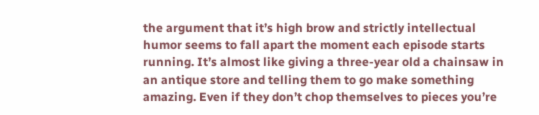the argument that it’s high brow and strictly intellectual humor seems to fall apart the moment each episode starts running. It’s almost like giving a three-year old a chainsaw in an antique store and telling them to go make something amazing. Even if they don’t chop themselves to pieces you’re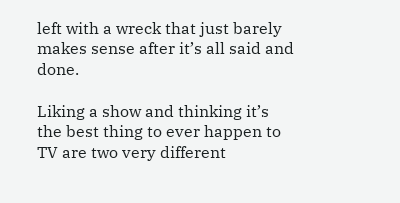left with a wreck that just barely makes sense after it’s all said and done.

Liking a show and thinking it’s the best thing to ever happen to TV are two very different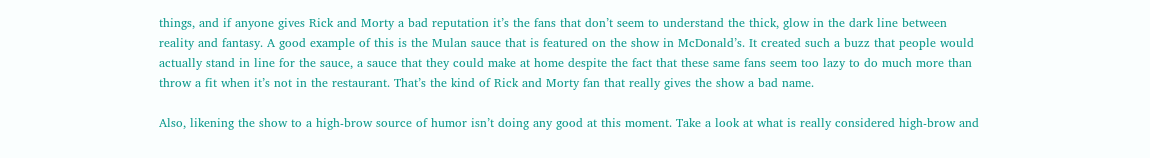things, and if anyone gives Rick and Morty a bad reputation it’s the fans that don’t seem to understand the thick, glow in the dark line between reality and fantasy. A good example of this is the Mulan sauce that is featured on the show in McDonald’s. It created such a buzz that people would actually stand in line for the sauce, a sauce that they could make at home despite the fact that these same fans seem too lazy to do much more than throw a fit when it’s not in the restaurant. That’s the kind of Rick and Morty fan that really gives the show a bad name.

Also, likening the show to a high-brow source of humor isn’t doing any good at this moment. Take a look at what is really considered high-brow and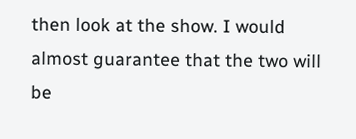then look at the show. I would almost guarantee that the two will be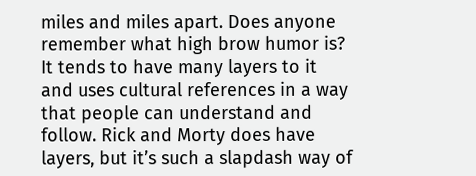miles and miles apart. Does anyone remember what high brow humor is? It tends to have many layers to it and uses cultural references in a way that people can understand and follow. Rick and Morty does have layers, but it’s such a slapdash way of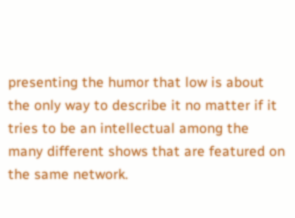presenting the humor that low is about the only way to describe it no matter if it tries to be an intellectual among the many different shows that are featured on the same network.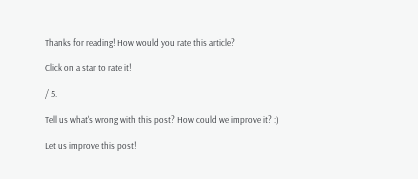Thanks for reading! How would you rate this article?

Click on a star to rate it!

/ 5.

Tell us what's wrong with this post? How could we improve it? :)

Let us improve this post!